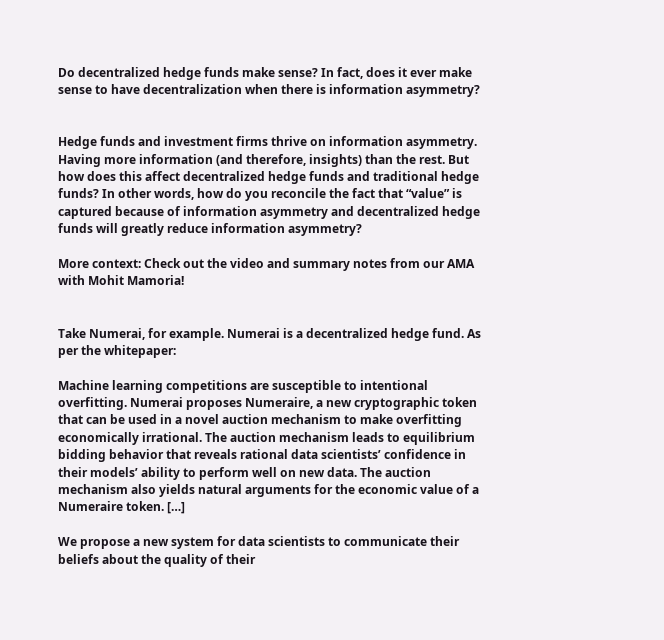Do decentralized hedge funds make sense? In fact, does it ever make sense to have decentralization when there is information asymmetry?


Hedge funds and investment firms thrive on information asymmetry. Having more information (and therefore, insights) than the rest. But how does this affect decentralized hedge funds and traditional hedge funds? In other words, how do you reconcile the fact that “value” is captured because of information asymmetry and decentralized hedge funds will greatly reduce information asymmetry?

More context: Check out the video and summary notes from our AMA with Mohit Mamoria!


Take Numerai, for example. Numerai is a decentralized hedge fund. As per the whitepaper:

Machine learning competitions are susceptible to intentional overfitting. Numerai proposes Numeraire, a new cryptographic token that can be used in a novel auction mechanism to make overfitting economically irrational. The auction mechanism leads to equilibrium bidding behavior that reveals rational data scientists’ confidence in their models’ ability to perform well on new data. The auction mechanism also yields natural arguments for the economic value of a Numeraire token. […]

We propose a new system for data scientists to communicate their beliefs about the quality of their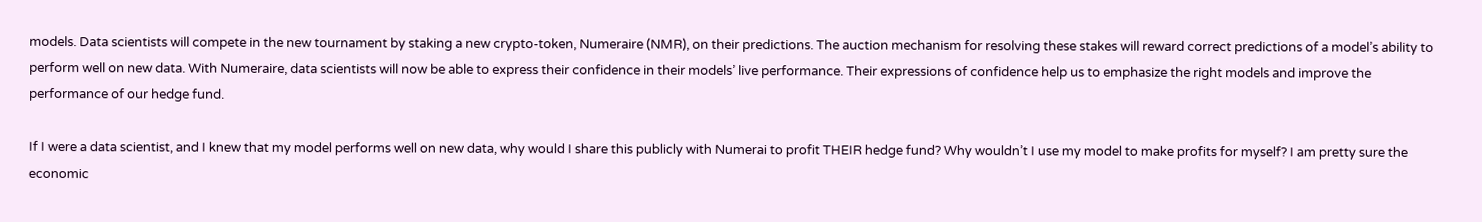models. Data scientists will compete in the new tournament by staking a new crypto-token, Numeraire (NMR), on their predictions. The auction mechanism for resolving these stakes will reward correct predictions of a model’s ability to perform well on new data. With Numeraire, data scientists will now be able to express their confidence in their models’ live performance. Their expressions of confidence help us to emphasize the right models and improve the performance of our hedge fund.

If I were a data scientist, and I knew that my model performs well on new data, why would I share this publicly with Numerai to profit THEIR hedge fund? Why wouldn’t I use my model to make profits for myself? I am pretty sure the economic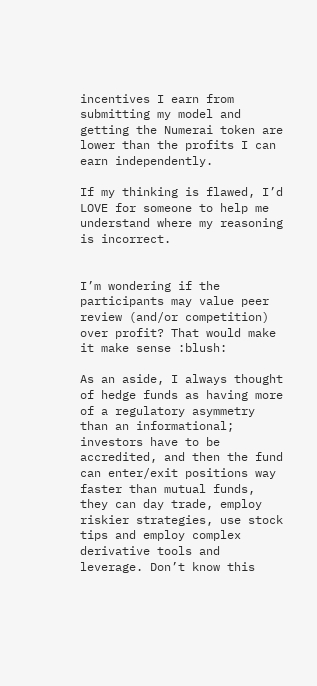incentives I earn from submitting my model and getting the Numerai token are lower than the profits I can earn independently.

If my thinking is flawed, I’d LOVE for someone to help me understand where my reasoning is incorrect.


I’m wondering if the participants may value peer review (and/or competition) over profit? That would make it make sense :blush:

As an aside, I always thought of hedge funds as having more of a regulatory asymmetry than an informational; investors have to be accredited, and then the fund can enter/exit positions way faster than mutual funds, they can day trade, employ riskier strategies, use stock tips and employ complex derivative tools and leverage. Don’t know this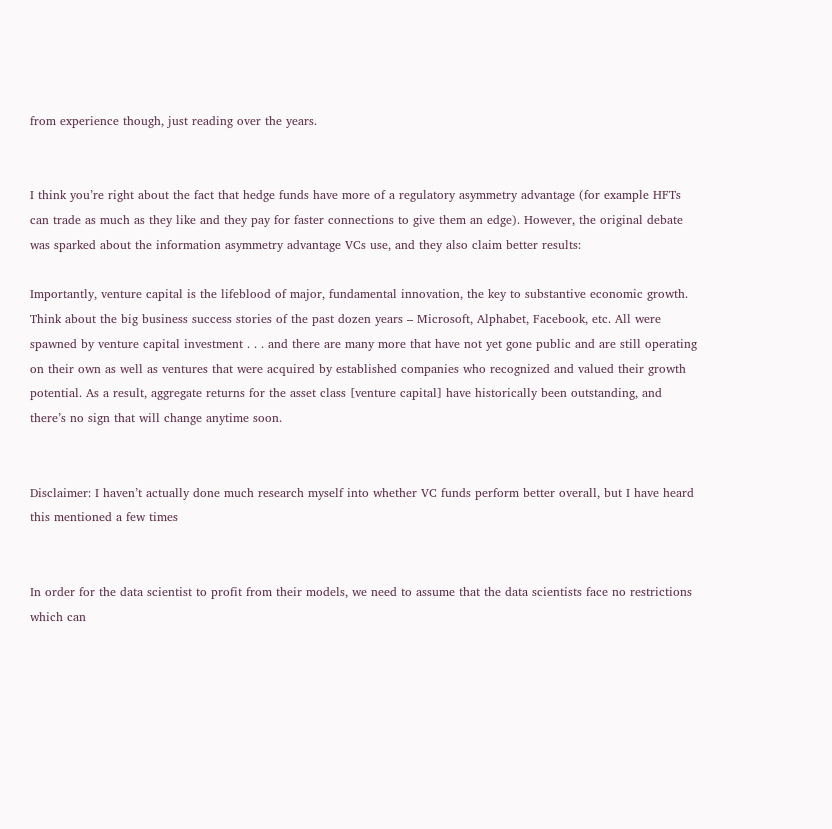from experience though, just reading over the years.


I think you’re right about the fact that hedge funds have more of a regulatory asymmetry advantage (for example HFTs can trade as much as they like and they pay for faster connections to give them an edge). However, the original debate was sparked about the information asymmetry advantage VCs use, and they also claim better results:

Importantly, venture capital is the lifeblood of major, fundamental innovation, the key to substantive economic growth. Think about the big business success stories of the past dozen years – Microsoft, Alphabet, Facebook, etc. All were spawned by venture capital investment . . . and there are many more that have not yet gone public and are still operating on their own as well as ventures that were acquired by established companies who recognized and valued their growth potential. As a result, aggregate returns for the asset class [venture capital] have historically been outstanding, and there’s no sign that will change anytime soon.


Disclaimer: I haven’t actually done much research myself into whether VC funds perform better overall, but I have heard this mentioned a few times


In order for the data scientist to profit from their models, we need to assume that the data scientists face no restrictions which can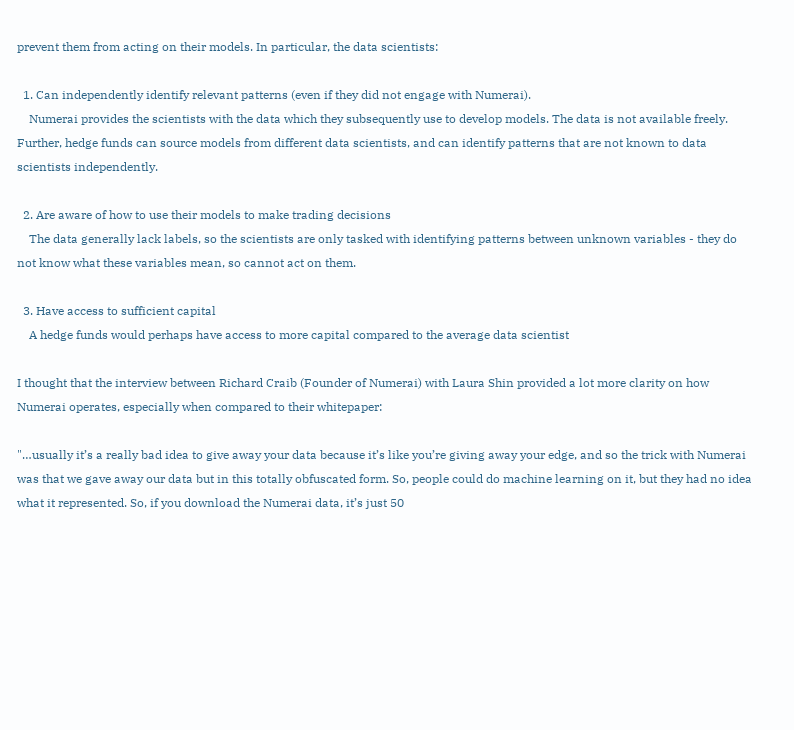prevent them from acting on their models. In particular, the data scientists:

  1. Can independently identify relevant patterns (even if they did not engage with Numerai).
    Numerai provides the scientists with the data which they subsequently use to develop models. The data is not available freely. Further, hedge funds can source models from different data scientists, and can identify patterns that are not known to data scientists independently.

  2. Are aware of how to use their models to make trading decisions
    The data generally lack labels, so the scientists are only tasked with identifying patterns between unknown variables - they do not know what these variables mean, so cannot act on them.

  3. Have access to sufficient capital
    A hedge funds would perhaps have access to more capital compared to the average data scientist

I thought that the interview between Richard Craib (Founder of Numerai) with Laura Shin provided a lot more clarity on how Numerai operates, especially when compared to their whitepaper:

"…usually it’s a really bad idea to give away your data because it’s like you’re giving away your edge, and so the trick with Numerai was that we gave away our data but in this totally obfuscated form. So, people could do machine learning on it, but they had no idea what it represented. So, if you download the Numerai data, it’s just 50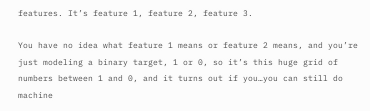features. It’s feature 1, feature 2, feature 3.

You have no idea what feature 1 means or feature 2 means, and you’re just modeling a binary target, 1 or 0, so it’s this huge grid of numbers between 1 and 0, and it turns out if you…you can still do machine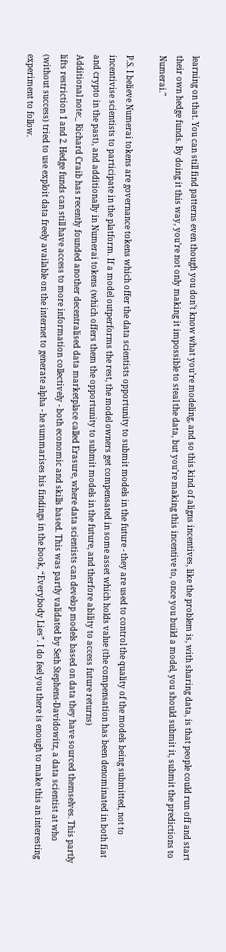learning on that. You can still find patterns even though you don’t know what you’re modeling, and so this kind of aligns incentives, like the problem is, with sharing data, is that people could run off and start their own hedge funds. By doing it this way, you’re not only making it impossible to steal the data, but you’re making this incentive to, once you build a model, you should submit it, submit the predictions to Numerai."

P.S. I believe Numerai tokens are governance tokens which offer the data scientists opportunity to submit models in the future - they are used to control the quality of the models being submitted, not to incentivise scientists to participate in the platform. If a model outperforms the rest, the model owners get compensated in some asset which holds value (the compensation has been denominated in both fiat and crypto in the past), and additionally in Numerai tokens (which offers them the opportunity to submit models in the future, and therfore ability to access future returns)
Additional note:_ Richard Craib has recently founded another decentralised data marketplace called Erasure, where data scientists can develop models based on data they have sourced themselves. This partly lifts restriction 1 and 2. Hedge funds can still have access to more information collectively - both economic and skills based. This was partly validated by Seth Stephens-Davidowitz, a data scientist at who (without success) tried to use exploit data freely available on the internet to generate alpha - he summarises his findings in the book, “Everybody Lies”. I do feel you there is enough to make this an interesting experiment to follow.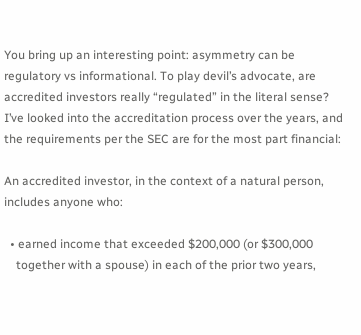You bring up an interesting point: asymmetry can be regulatory vs informational. To play devil’s advocate, are accredited investors really “regulated” in the literal sense? I’ve looked into the accreditation process over the years, and the requirements per the SEC are for the most part financial:

An accredited investor, in the context of a natural person,
includes anyone who:

  • earned income that exceeded $200,000 (or $300,000
    together with a spouse) in each of the prior two years,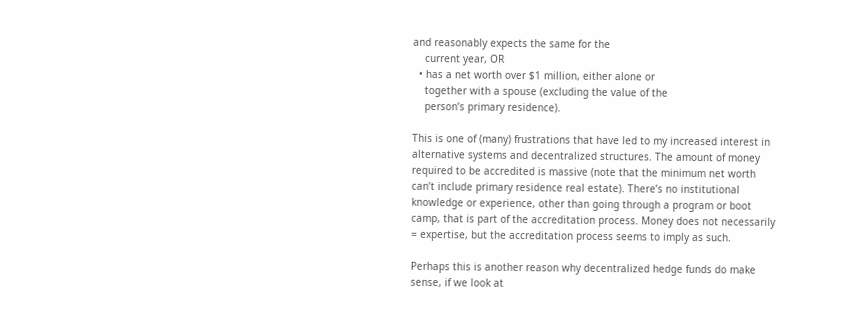and reasonably expects the same for the
    current year, OR
  • has a net worth over $1 million, either alone or
    together with a spouse (excluding the value of the
    person’s primary residence).

This is one of (many) frustrations that have led to my increased interest in alternative systems and decentralized structures. The amount of money required to be accredited is massive (note that the minimum net worth can’t include primary residence real estate). There’s no institutional knowledge or experience, other than going through a program or boot camp, that is part of the accreditation process. Money does not necessarily = expertise, but the accreditation process seems to imply as such.

Perhaps this is another reason why decentralized hedge funds do make sense, if we look at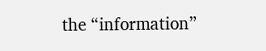the “information”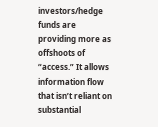investors/hedge funds are providing more as offshoots of “access.” It allows information flow that isn’t reliant on substantial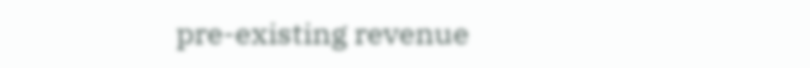pre-existing revenue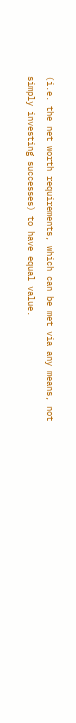(i.e. the net worth requirements, which can be met via any means, not simply investing successes) to have equal value.